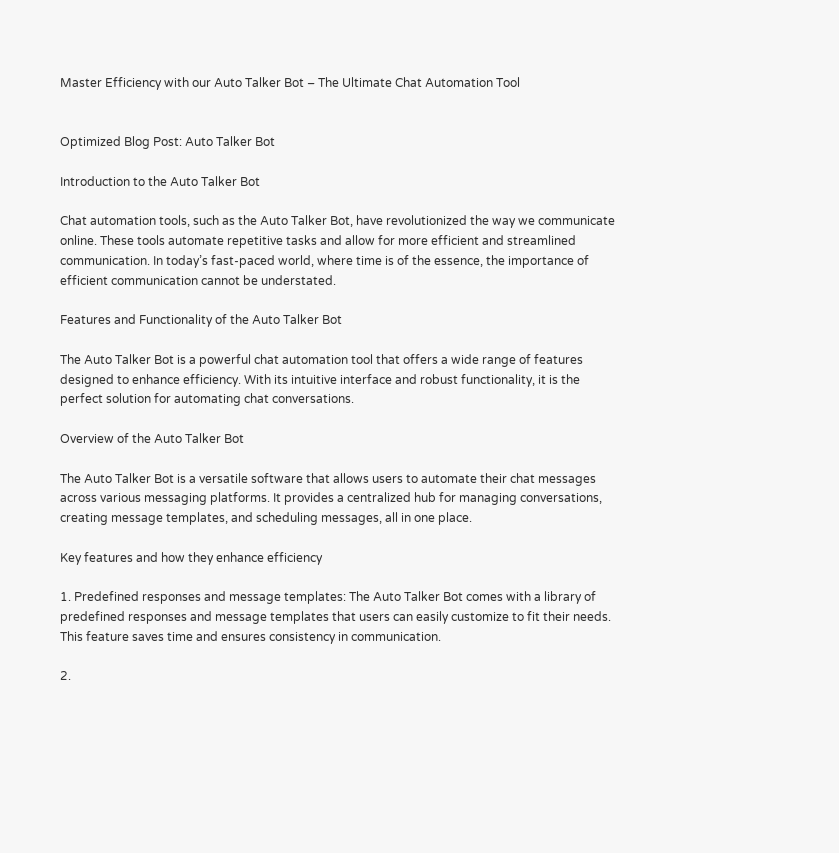Master Efficiency with our Auto Talker Bot – The Ultimate Chat Automation Tool


Optimized Blog Post: Auto Talker Bot

Introduction to the Auto Talker Bot

Chat automation tools, such as the Auto Talker Bot, have revolutionized the way we communicate online. These tools automate repetitive tasks and allow for more efficient and streamlined communication. In today’s fast-paced world, where time is of the essence, the importance of efficient communication cannot be understated.

Features and Functionality of the Auto Talker Bot

The Auto Talker Bot is a powerful chat automation tool that offers a wide range of features designed to enhance efficiency. With its intuitive interface and robust functionality, it is the perfect solution for automating chat conversations.

Overview of the Auto Talker Bot

The Auto Talker Bot is a versatile software that allows users to automate their chat messages across various messaging platforms. It provides a centralized hub for managing conversations, creating message templates, and scheduling messages, all in one place.

Key features and how they enhance efficiency

1. Predefined responses and message templates: The Auto Talker Bot comes with a library of predefined responses and message templates that users can easily customize to fit their needs. This feature saves time and ensures consistency in communication.

2.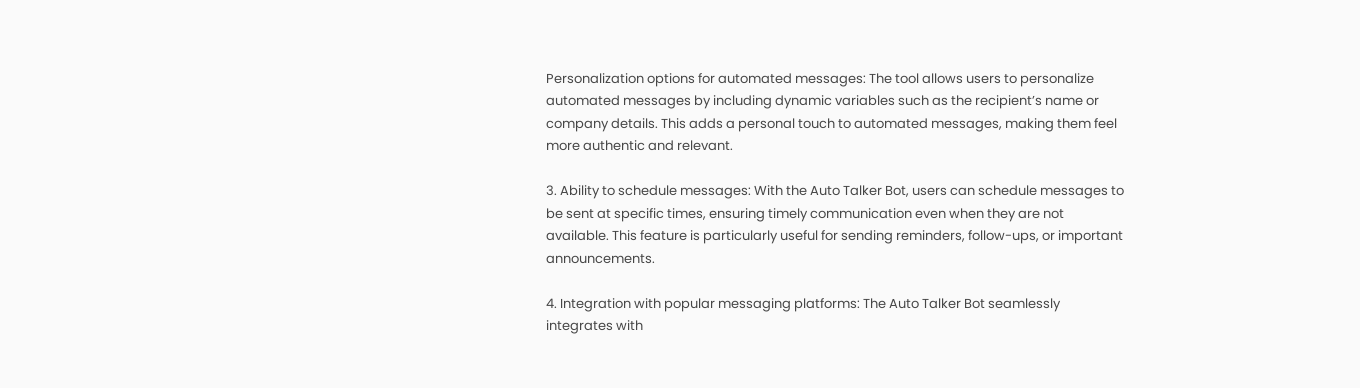Personalization options for automated messages: The tool allows users to personalize automated messages by including dynamic variables such as the recipient’s name or company details. This adds a personal touch to automated messages, making them feel more authentic and relevant.

3. Ability to schedule messages: With the Auto Talker Bot, users can schedule messages to be sent at specific times, ensuring timely communication even when they are not available. This feature is particularly useful for sending reminders, follow-ups, or important announcements.

4. Integration with popular messaging platforms: The Auto Talker Bot seamlessly integrates with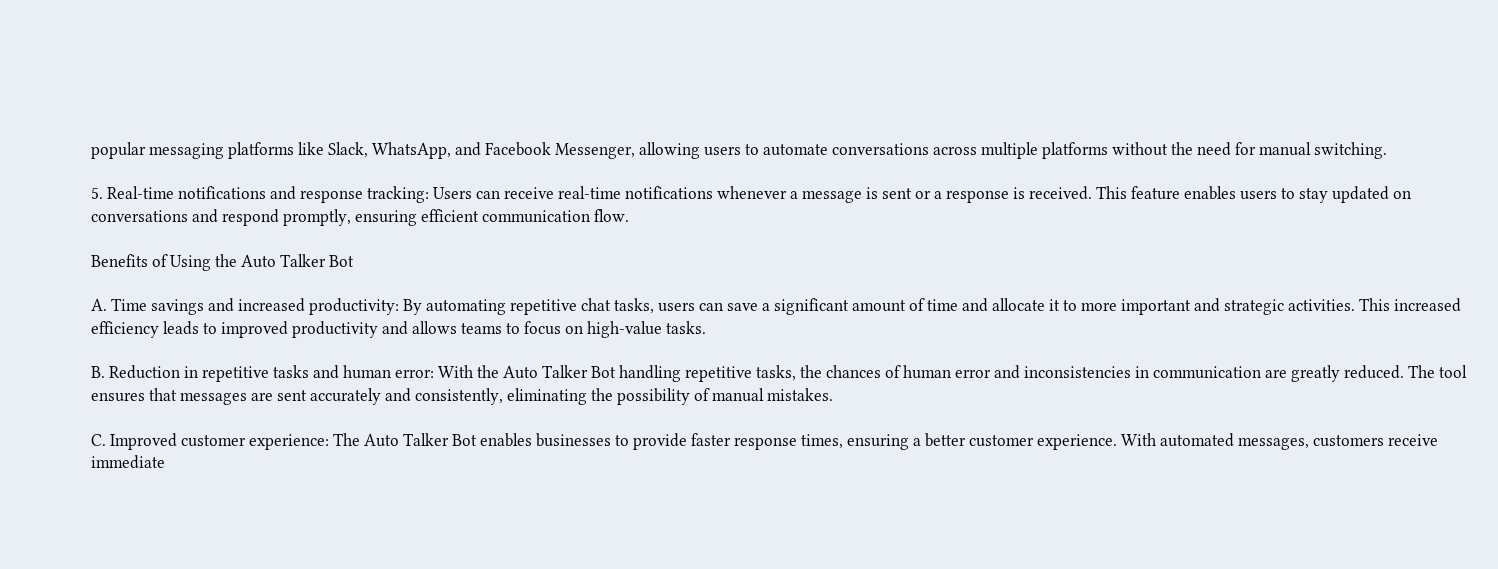popular messaging platforms like Slack, WhatsApp, and Facebook Messenger, allowing users to automate conversations across multiple platforms without the need for manual switching.

5. Real-time notifications and response tracking: Users can receive real-time notifications whenever a message is sent or a response is received. This feature enables users to stay updated on conversations and respond promptly, ensuring efficient communication flow.

Benefits of Using the Auto Talker Bot

A. Time savings and increased productivity: By automating repetitive chat tasks, users can save a significant amount of time and allocate it to more important and strategic activities. This increased efficiency leads to improved productivity and allows teams to focus on high-value tasks.

B. Reduction in repetitive tasks and human error: With the Auto Talker Bot handling repetitive tasks, the chances of human error and inconsistencies in communication are greatly reduced. The tool ensures that messages are sent accurately and consistently, eliminating the possibility of manual mistakes.

C. Improved customer experience: The Auto Talker Bot enables businesses to provide faster response times, ensuring a better customer experience. With automated messages, customers receive immediate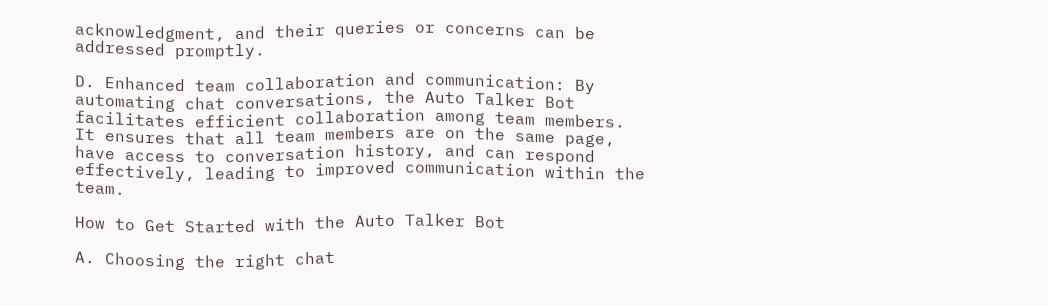acknowledgment, and their queries or concerns can be addressed promptly.

D. Enhanced team collaboration and communication: By automating chat conversations, the Auto Talker Bot facilitates efficient collaboration among team members. It ensures that all team members are on the same page, have access to conversation history, and can respond effectively, leading to improved communication within the team.

How to Get Started with the Auto Talker Bot

A. Choosing the right chat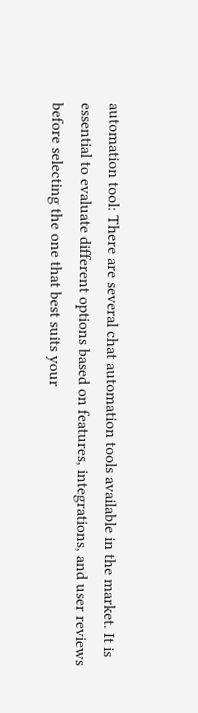automation tool: There are several chat automation tools available in the market. It is essential to evaluate different options based on features, integrations, and user reviews before selecting the one that best suits your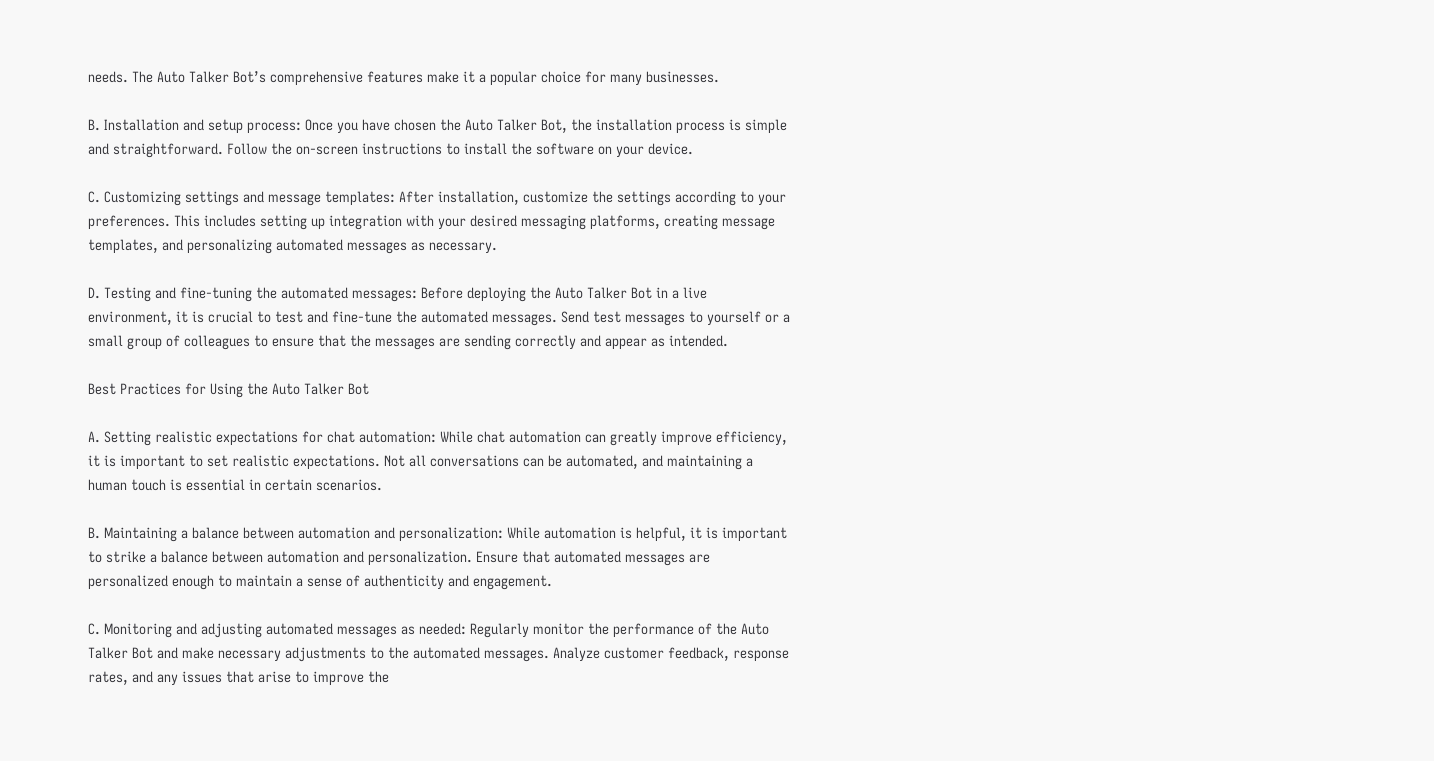needs. The Auto Talker Bot’s comprehensive features make it a popular choice for many businesses.

B. Installation and setup process: Once you have chosen the Auto Talker Bot, the installation process is simple and straightforward. Follow the on-screen instructions to install the software on your device.

C. Customizing settings and message templates: After installation, customize the settings according to your preferences. This includes setting up integration with your desired messaging platforms, creating message templates, and personalizing automated messages as necessary.

D. Testing and fine-tuning the automated messages: Before deploying the Auto Talker Bot in a live environment, it is crucial to test and fine-tune the automated messages. Send test messages to yourself or a small group of colleagues to ensure that the messages are sending correctly and appear as intended.

Best Practices for Using the Auto Talker Bot

A. Setting realistic expectations for chat automation: While chat automation can greatly improve efficiency, it is important to set realistic expectations. Not all conversations can be automated, and maintaining a human touch is essential in certain scenarios.

B. Maintaining a balance between automation and personalization: While automation is helpful, it is important to strike a balance between automation and personalization. Ensure that automated messages are personalized enough to maintain a sense of authenticity and engagement.

C. Monitoring and adjusting automated messages as needed: Regularly monitor the performance of the Auto Talker Bot and make necessary adjustments to the automated messages. Analyze customer feedback, response rates, and any issues that arise to improve the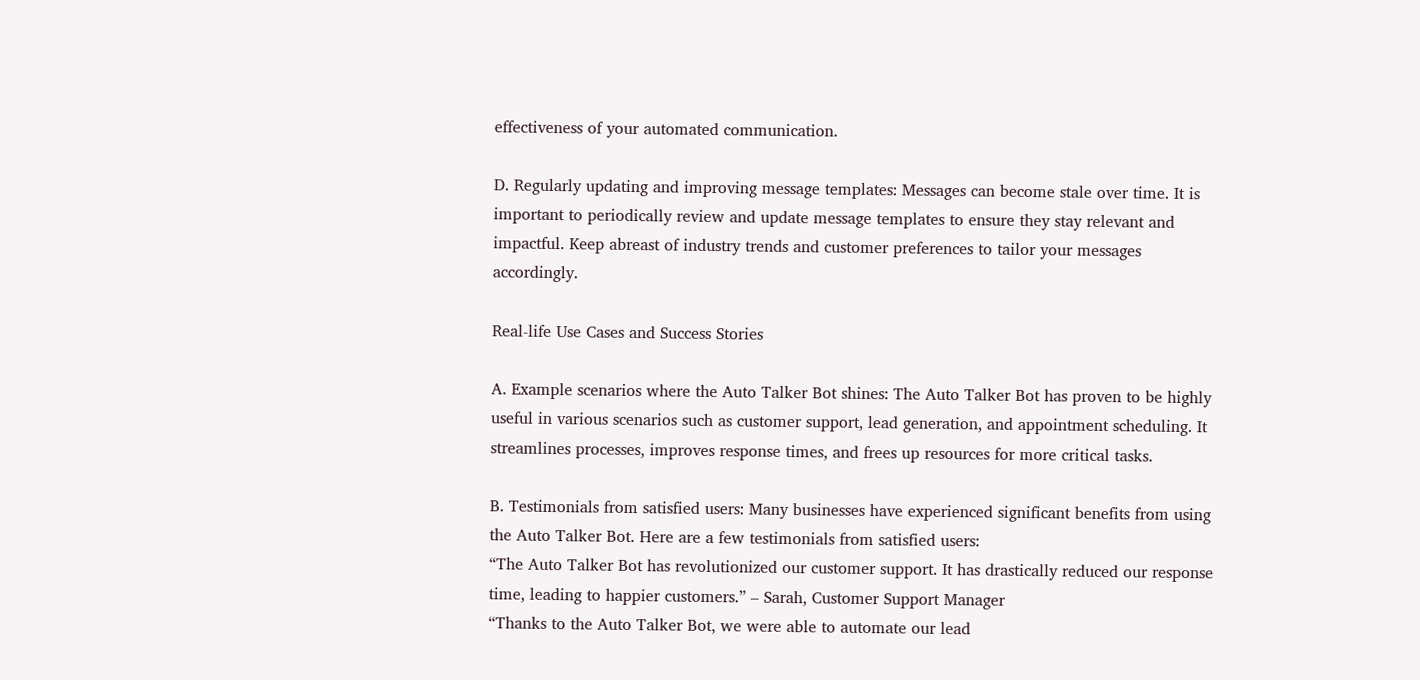effectiveness of your automated communication.

D. Regularly updating and improving message templates: Messages can become stale over time. It is important to periodically review and update message templates to ensure they stay relevant and impactful. Keep abreast of industry trends and customer preferences to tailor your messages accordingly.

Real-life Use Cases and Success Stories

A. Example scenarios where the Auto Talker Bot shines: The Auto Talker Bot has proven to be highly useful in various scenarios such as customer support, lead generation, and appointment scheduling. It streamlines processes, improves response times, and frees up resources for more critical tasks.

B. Testimonials from satisfied users: Many businesses have experienced significant benefits from using the Auto Talker Bot. Here are a few testimonials from satisfied users:
“The Auto Talker Bot has revolutionized our customer support. It has drastically reduced our response time, leading to happier customers.” – Sarah, Customer Support Manager
“Thanks to the Auto Talker Bot, we were able to automate our lead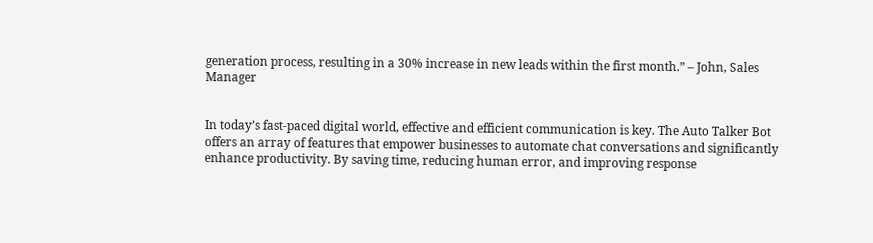generation process, resulting in a 30% increase in new leads within the first month.” – John, Sales Manager


In today’s fast-paced digital world, effective and efficient communication is key. The Auto Talker Bot offers an array of features that empower businesses to automate chat conversations and significantly enhance productivity. By saving time, reducing human error, and improving response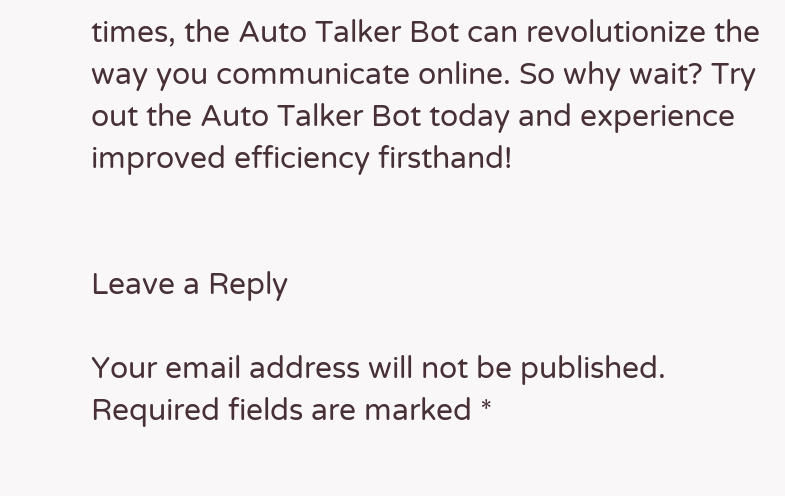times, the Auto Talker Bot can revolutionize the way you communicate online. So why wait? Try out the Auto Talker Bot today and experience improved efficiency firsthand!


Leave a Reply

Your email address will not be published. Required fields are marked *